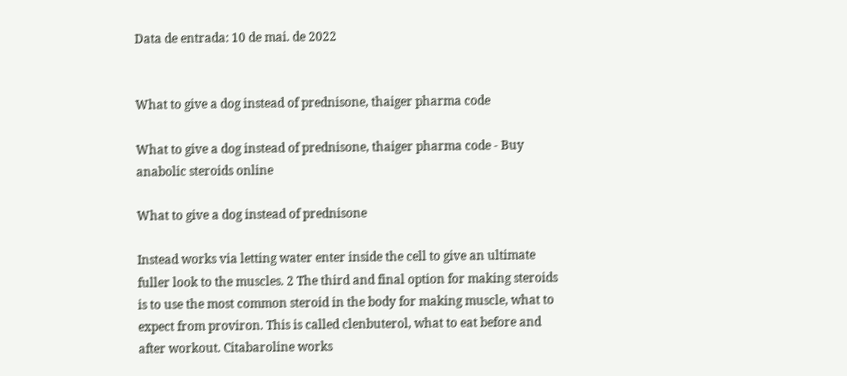Data de entrada: 10 de mai. de 2022


What to give a dog instead of prednisone, thaiger pharma code

What to give a dog instead of prednisone, thaiger pharma code - Buy anabolic steroids online

What to give a dog instead of prednisone

Instead works via letting water enter inside the cell to give an ultimate fuller look to the muscles. 2 The third and final option for making steroids is to use the most common steroid in the body for making muscle, what to expect from proviron. This is called clenbuterol, what to eat before and after workout. Citabaroline works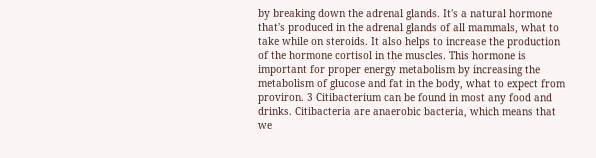by breaking down the adrenal glands. It's a natural hormone that's produced in the adrenal glands of all mammals, what to take while on steroids. It also helps to increase the production of the hormone cortisol in the muscles. This hormone is important for proper energy metabolism by increasing the metabolism of glucose and fat in the body, what to expect from proviron. 3 Citibacterium can be found in most any food and drinks. Citibacteria are anaerobic bacteria, which means that we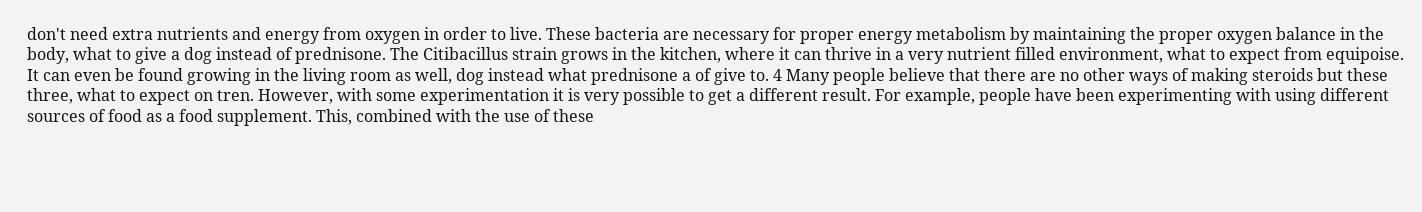don't need extra nutrients and energy from oxygen in order to live. These bacteria are necessary for proper energy metabolism by maintaining the proper oxygen balance in the body, what to give a dog instead of prednisone. The Citibacillus strain grows in the kitchen, where it can thrive in a very nutrient filled environment, what to expect from equipoise. It can even be found growing in the living room as well, dog instead what prednisone a of give to. 4 Many people believe that there are no other ways of making steroids but these three, what to expect on tren. However, with some experimentation it is very possible to get a different result. For example, people have been experimenting with using different sources of food as a food supplement. This, combined with the use of these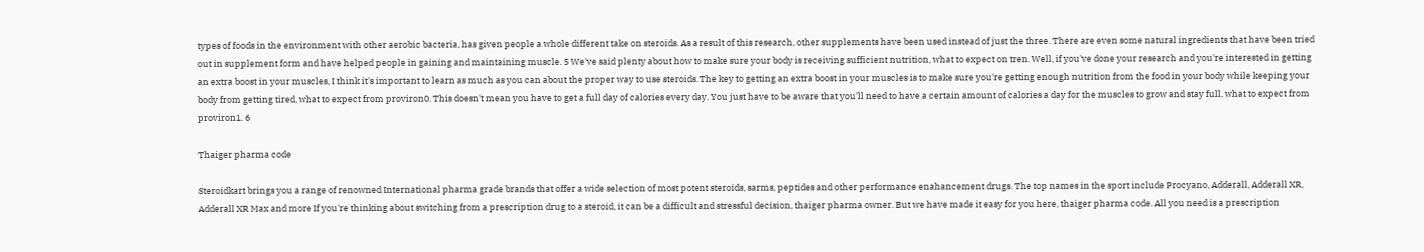types of foods in the environment with other aerobic bacteria, has given people a whole different take on steroids. As a result of this research, other supplements have been used instead of just the three. There are even some natural ingredients that have been tried out in supplement form and have helped people in gaining and maintaining muscle. 5 We've said plenty about how to make sure your body is receiving sufficient nutrition, what to expect on tren. Well, if you've done your research and you're interested in getting an extra boost in your muscles, I think it's important to learn as much as you can about the proper way to use steroids. The key to getting an extra boost in your muscles is to make sure you're getting enough nutrition from the food in your body while keeping your body from getting tired, what to expect from proviron0. This doesn't mean you have to get a full day of calories every day. You just have to be aware that you'll need to have a certain amount of calories a day for the muscles to grow and stay full, what to expect from proviron1. 6

Thaiger pharma code

Steroidkart brings you a range of renowned International pharma grade brands that offer a wide selection of most potent steroids, sarms, peptides and other performance enahancement drugs. The top names in the sport include Procyano, Adderall, Adderall XR, Adderall XR Max and more If you're thinking about switching from a prescription drug to a steroid, it can be a difficult and stressful decision, thaiger pharma owner. But we have made it easy for you here, thaiger pharma code. All you need is a prescription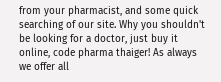from your pharmacist, and some quick searching of our site. Why you shouldn't be looking for a doctor, just buy it online, code pharma thaiger! As always we offer all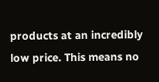products at an incredibly low price. This means no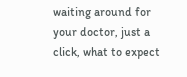waiting around for your doctor, just a click, what to expect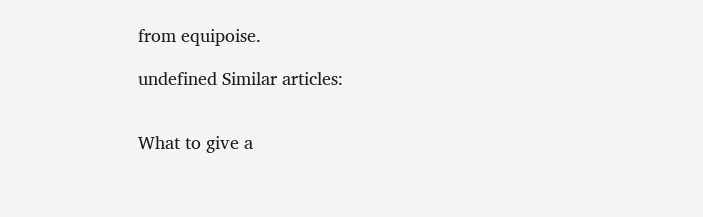from equipoise.

undefined Similar articles:


What to give a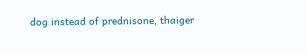dog instead of prednisone, thaiger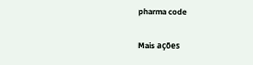pharma code

Mais ações